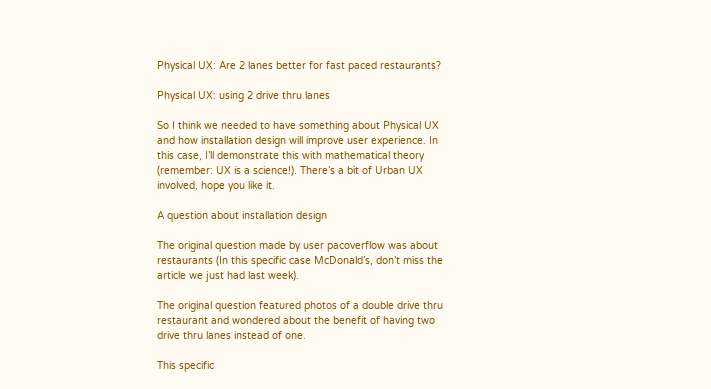Physical UX: Are 2 lanes better for fast paced restaurants?

Physical UX: using 2 drive thru lanes

So I think we needed to have something about Physical UX and how installation design will improve user experience. In this case, I’ll demonstrate this with mathematical theory (remember: UX is a science!). There’s a bit of Urban UX involved, hope you like it.

A question about installation design

The original question made by user pacoverflow was about restaurants (In this specific case McDonald’s, don’t miss the article we just had last week).

The original question featured photos of a double drive thru restaurant and wondered about the benefit of having two drive thru lanes instead of one.

This specific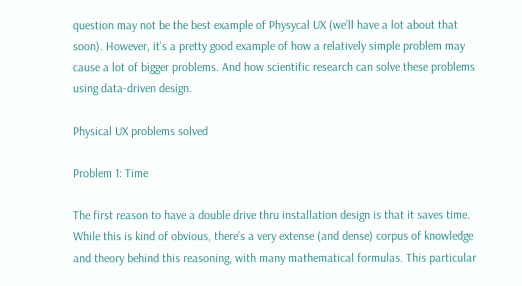question may not be the best example of Physycal UX (we’ll have a lot about that soon). However, it’s a pretty good example of how a relatively simple problem may cause a lot of bigger problems. And how scientific research can solve these problems using data-driven design.

Physical UX problems solved

Problem 1: Time

The first reason to have a double drive thru installation design is that it saves time. While this is kind of obvious, there’s a very extense (and dense) corpus of knowledge and theory behind this reasoning, with many mathematical formulas. This particular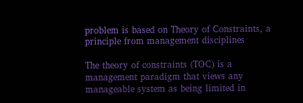problem is based on Theory of Constraints, a principle from management disciplines

The theory of constraints (TOC) is a management paradigm that views any manageable system as being limited in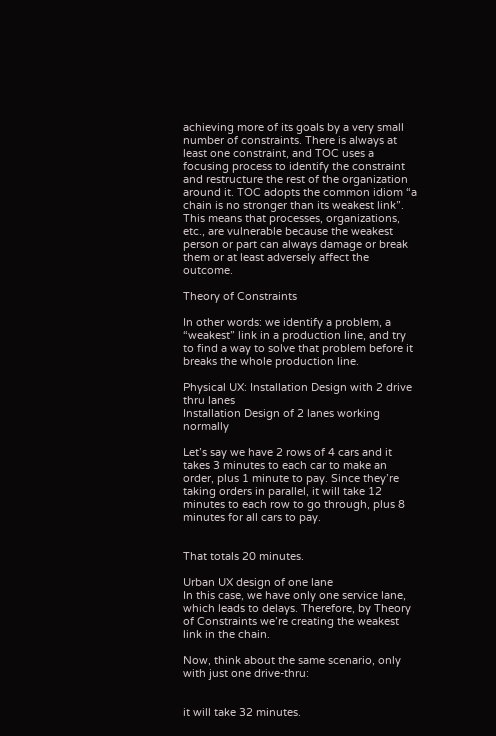achieving more of its goals by a very small number of constraints. There is always at least one constraint, and TOC uses a focusing process to identify the constraint and restructure the rest of the organization around it. TOC adopts the common idiom “a chain is no stronger than its weakest link”. This means that processes, organizations, etc., are vulnerable because the weakest person or part can always damage or break them or at least adversely affect the outcome.

Theory of Constraints

In other words: we identify a problem, a “weakest” link in a production line, and try to find a way to solve that problem before it breaks the whole production line.

Physical UX: Installation Design with 2 drive thru lanes
Installation Design of 2 lanes working normally

Let’s say we have 2 rows of 4 cars and it takes 3 minutes to each car to make an order, plus 1 minute to pay. Since they’re taking orders in parallel, it will take 12 minutes to each row to go through, plus 8 minutes for all cars to pay.


That totals 20 minutes.

Urban UX design of one lane
In this case, we have only one service lane, which leads to delays. Therefore, by Theory of Constraints we’re creating the weakest link in the chain.

Now, think about the same scenario, only with just one drive-thru:


it will take 32 minutes.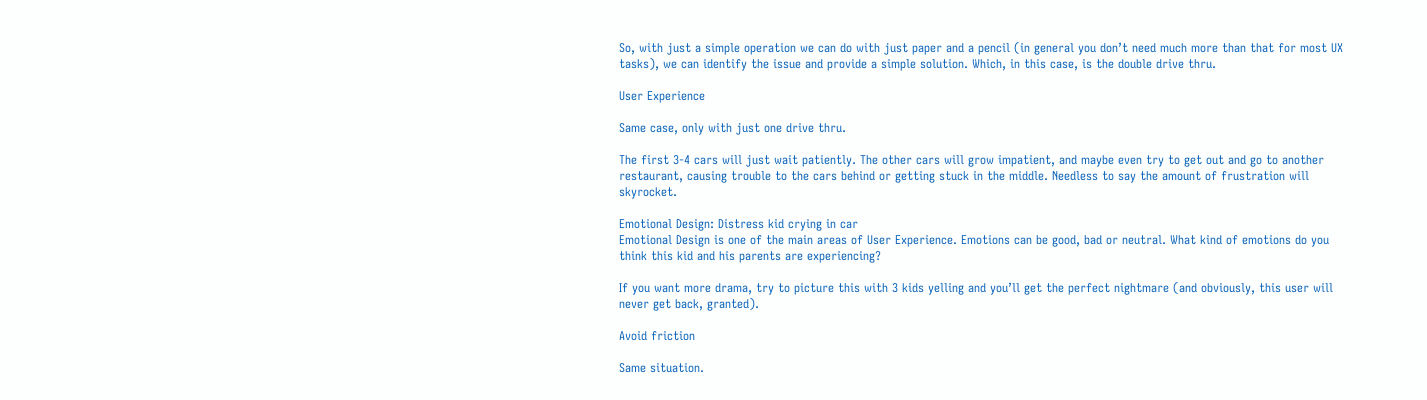So, with just a simple operation we can do with just paper and a pencil (in general you don’t need much more than that for most UX tasks), we can identify the issue and provide a simple solution. Which, in this case, is the double drive thru.

User Experience

Same case, only with just one drive thru.

The first 3-4 cars will just wait patiently. The other cars will grow impatient, and maybe even try to get out and go to another restaurant, causing trouble to the cars behind or getting stuck in the middle. Needless to say the amount of frustration will skyrocket.

Emotional Design: Distress kid crying in car
Emotional Design is one of the main areas of User Experience. Emotions can be good, bad or neutral. What kind of emotions do you think this kid and his parents are experiencing?

If you want more drama, try to picture this with 3 kids yelling and you’ll get the perfect nightmare (and obviously, this user will never get back, granted).

Avoid friction

Same situation.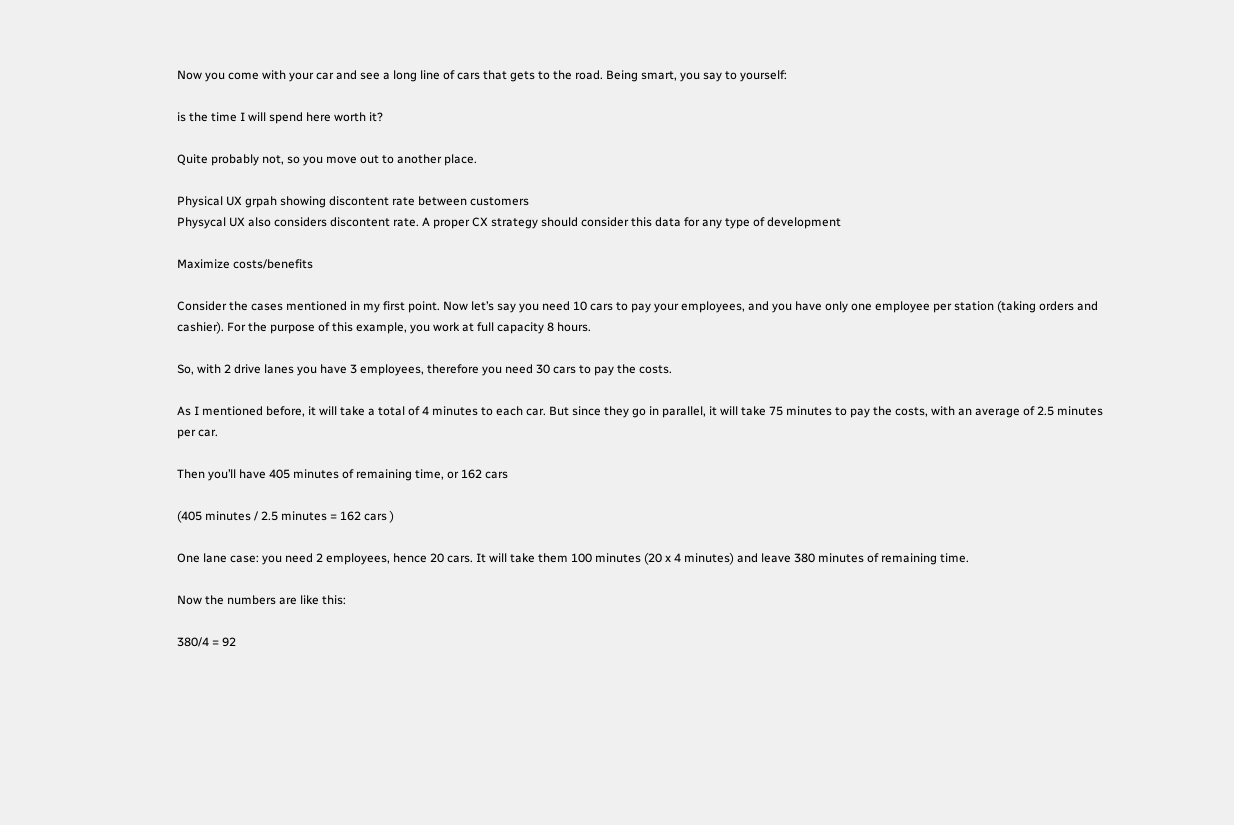Now you come with your car and see a long line of cars that gets to the road. Being smart, you say to yourself:

is the time I will spend here worth it?

Quite probably not, so you move out to another place.

Physical UX grpah showing discontent rate between customers
Physycal UX also considers discontent rate. A proper CX strategy should consider this data for any type of development

Maximize costs/benefits

Consider the cases mentioned in my first point. Now let’s say you need 10 cars to pay your employees, and you have only one employee per station (taking orders and cashier). For the purpose of this example, you work at full capacity 8 hours.

So, with 2 drive lanes you have 3 employees, therefore you need 30 cars to pay the costs.

As I mentioned before, it will take a total of 4 minutes to each car. But since they go in parallel, it will take 75 minutes to pay the costs, with an average of 2.5 minutes per car.

Then you’ll have 405 minutes of remaining time, or 162 cars

(405 minutes / 2.5 minutes = 162 cars )

One lane case: you need 2 employees, hence 20 cars. It will take them 100 minutes (20 x 4 minutes) and leave 380 minutes of remaining time.

Now the numbers are like this:

380/4 = 92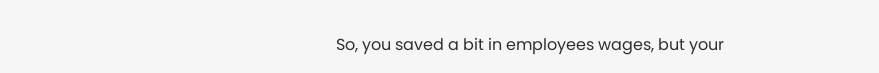So, you saved a bit in employees wages, but your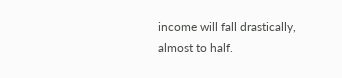income will fall drastically, almost to half.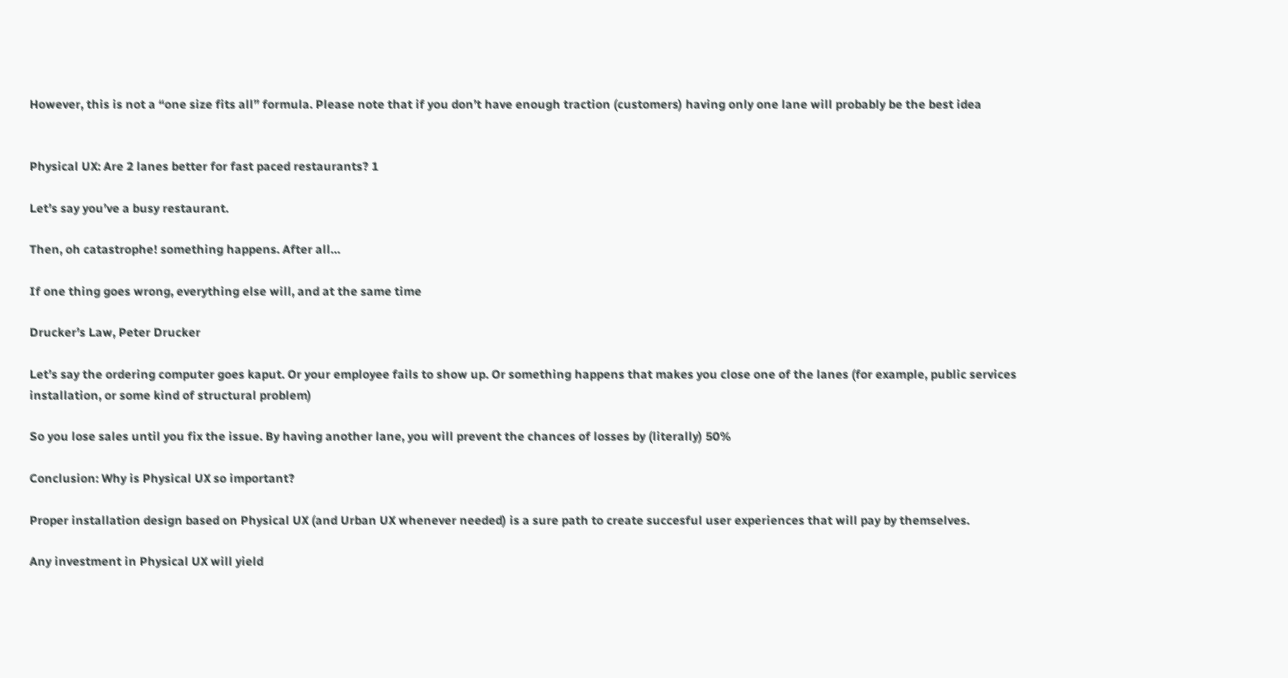However, this is not a “one size fits all” formula. Please note that if you don’t have enough traction (customers) having only one lane will probably be the best idea


Physical UX: Are 2 lanes better for fast paced restaurants? 1

Let’s say you’ve a busy restaurant.

Then, oh catastrophe! something happens. After all…

If one thing goes wrong, everything else will, and at the same time

Drucker’s Law, Peter Drucker

Let’s say the ordering computer goes kaput. Or your employee fails to show up. Or something happens that makes you close one of the lanes (for example, public services installation, or some kind of structural problem)

So you lose sales until you fix the issue. By having another lane, you will prevent the chances of losses by (literally) 50%

Conclusion: Why is Physical UX so important?

Proper installation design based on Physical UX (and Urban UX whenever needed) is a sure path to create succesful user experiences that will pay by themselves.

Any investment in Physical UX will yield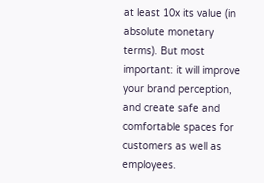at least 10x its value (in absolute monetary terms). But most important: it will improve your brand perception, and create safe and comfortable spaces for customers as well as employees.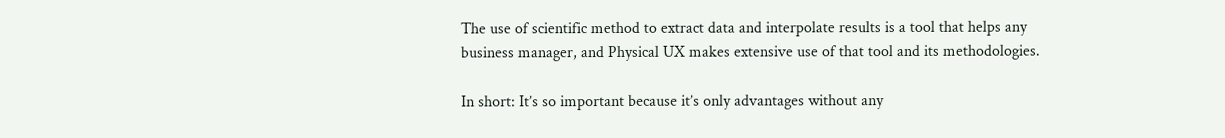The use of scientific method to extract data and interpolate results is a tool that helps any business manager, and Physical UX makes extensive use of that tool and its methodologies.

In short: It’s so important because it’s only advantages without any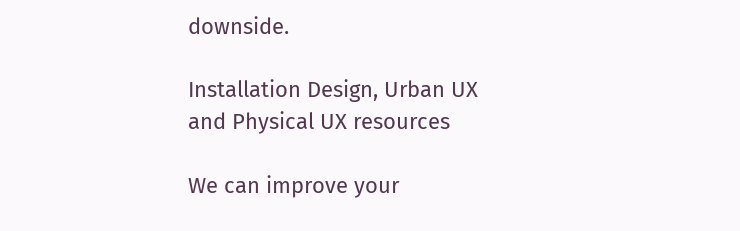downside.

Installation Design, Urban UX and Physical UX resources

We can improve your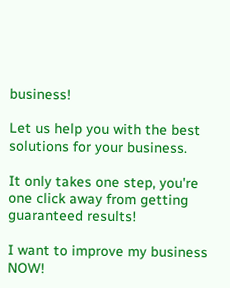business!

Let us help you with the best solutions for your business.

It only takes one step, you're one click away from getting guaranteed results!

I want to improve my business NOW!